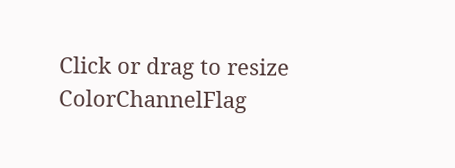Click or drag to resize
ColorChannelFlag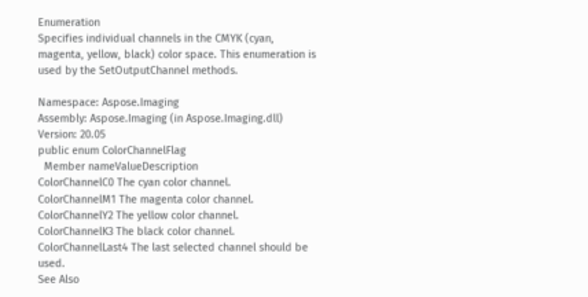Enumeration
Specifies individual channels in the CMYK (cyan, magenta, yellow, black) color space. This enumeration is used by the SetOutputChannel methods.

Namespace: Aspose.Imaging
Assembly: Aspose.Imaging (in Aspose.Imaging.dll) Version: 20.05
public enum ColorChannelFlag
  Member nameValueDescription
ColorChannelC0 The cyan color channel.
ColorChannelM1 The magenta color channel.
ColorChannelY2 The yellow color channel.
ColorChannelK3 The black color channel.
ColorChannelLast4 The last selected channel should be used.
See Also